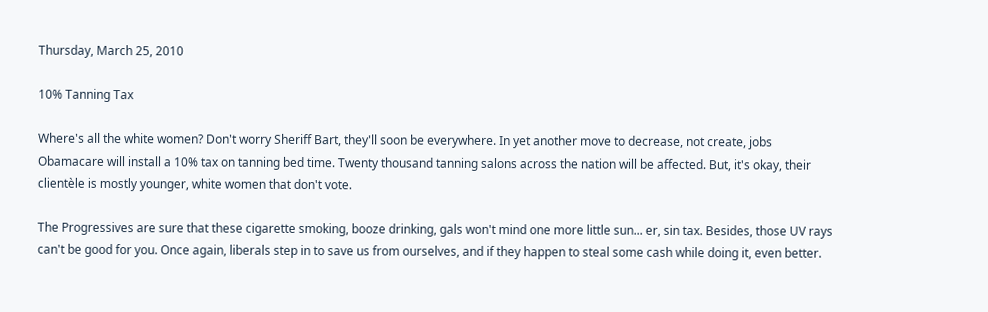Thursday, March 25, 2010

10% Tanning Tax

Where's all the white women? Don't worry Sheriff Bart, they'll soon be everywhere. In yet another move to decrease, not create, jobs Obamacare will install a 10% tax on tanning bed time. Twenty thousand tanning salons across the nation will be affected. But, it's okay, their clientèle is mostly younger, white women that don't vote.

The Progressives are sure that these cigarette smoking, booze drinking, gals won't mind one more little sun... er, sin tax. Besides, those UV rays can't be good for you. Once again, liberals step in to save us from ourselves, and if they happen to steal some cash while doing it, even better.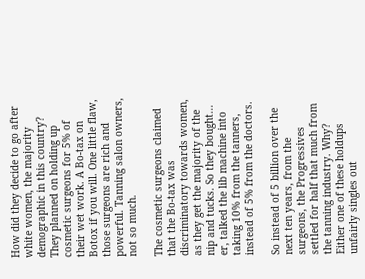How did they decide to go after white women, the majority demographic in this country? They planned on holding up cosmetic surgeons for 5% of their wet work. A Bo-tax on Botox if you will. One little flaw, those surgeons are rich and powerful. Tanning salon owners, not so much.

The cosmetic surgeons claimed that the Bo-tax was discriminatory towards women, as they get the majority of the nip and tucks. So they bought... er, talked the lib machine into taking 10% from the tanners, instead of 5% from the doctors.

So instead of 5 billion over the next ten years, from the surgeons, the Progressives settled for half that much from the tanning industry. Why? Either one of these holdups unfairly singles out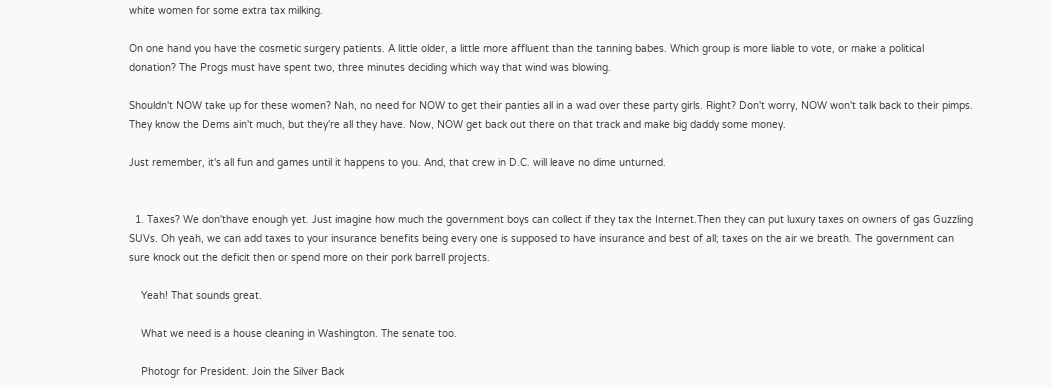white women for some extra tax milking.

On one hand you have the cosmetic surgery patients. A little older, a little more affluent than the tanning babes. Which group is more liable to vote, or make a political donation? The Progs must have spent two, three minutes deciding which way that wind was blowing.

Shouldn't NOW take up for these women? Nah, no need for NOW to get their panties all in a wad over these party girls. Right? Don't worry, NOW won't talk back to their pimps. They know the Dems ain't much, but they're all they have. Now, NOW get back out there on that track and make big daddy some money.

Just remember, it's all fun and games until it happens to you. And, that crew in D.C. will leave no dime unturned.


  1. Taxes? We don'thave enough yet. Just imagine how much the government boys can collect if they tax the Internet.Then they can put luxury taxes on owners of gas Guzzling SUVs. Oh yeah, we can add taxes to your insurance benefits being every one is supposed to have insurance and best of all; taxes on the air we breath. The government can sure knock out the deficit then or spend more on their pork barrell projects.

    Yeah! That sounds great.

    What we need is a house cleaning in Washington. The senate too.

    Photogr for President. Join the Silver Back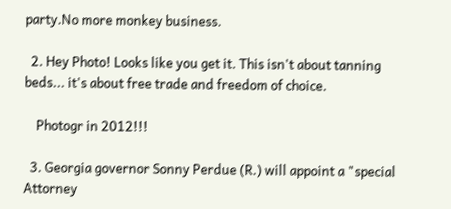party.No more monkey business.

  2. Hey Photo! Looks like you get it. This isn't about tanning beds... it's about free trade and freedom of choice.

    Photogr in 2012!!!

  3. Georgia governor Sonny Perdue (R.) will appoint a "special Attorney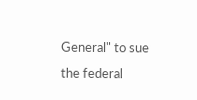General" to sue the federal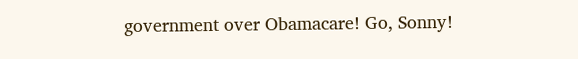government over Obamacare! Go, Sonny!